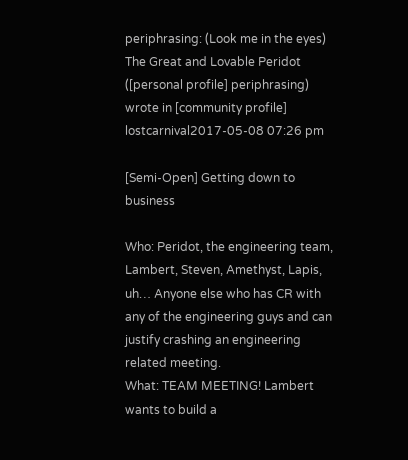periphrasing: (Look me in the eyes)
The Great and Lovable Peridot ([personal profile] periphrasing) wrote in [community profile] lostcarnival2017-05-08 07:26 pm

[Semi-Open] Getting down to business

Who: Peridot, the engineering team, Lambert, Steven, Amethyst, Lapis, uh… Anyone else who has CR with any of the engineering guys and can justify crashing an engineering related meeting.
What: TEAM MEETING! Lambert wants to build a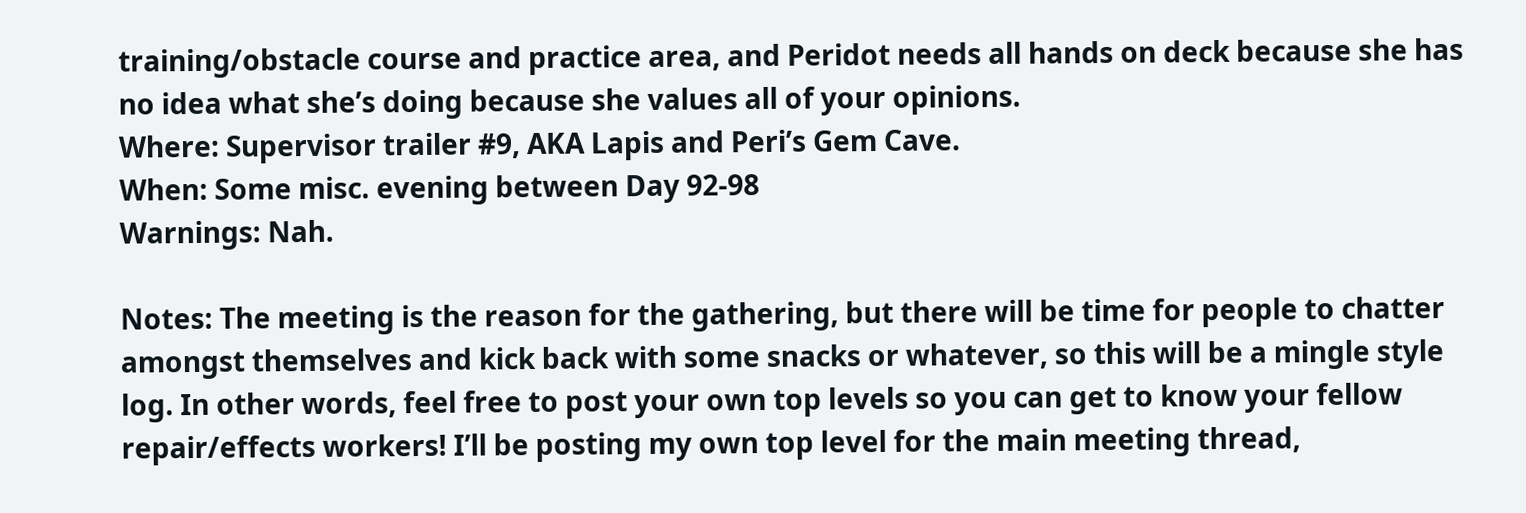training/obstacle course and practice area, and Peridot needs all hands on deck because she has no idea what she’s doing because she values all of your opinions.
Where: Supervisor trailer #9, AKA Lapis and Peri’s Gem Cave.
When: Some misc. evening between Day 92-98
Warnings: Nah.

Notes: The meeting is the reason for the gathering, but there will be time for people to chatter amongst themselves and kick back with some snacks or whatever, so this will be a mingle style log. In other words, feel free to post your own top levels so you can get to know your fellow repair/effects workers! I’ll be posting my own top level for the main meeting thread,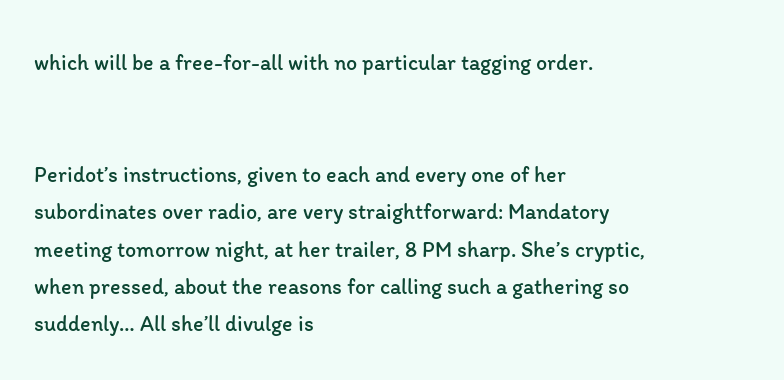which will be a free-for-all with no particular tagging order.


Peridot’s instructions, given to each and every one of her subordinates over radio, are very straightforward: Mandatory meeting tomorrow night, at her trailer, 8 PM sharp. She’s cryptic, when pressed, about the reasons for calling such a gathering so suddenly… All she’ll divulge is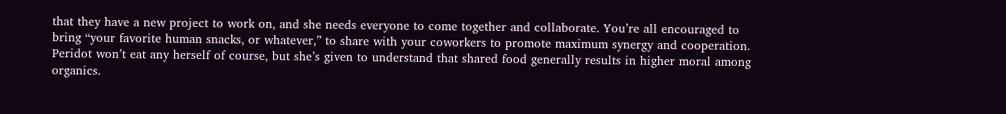that they have a new project to work on, and she needs everyone to come together and collaborate. You’re all encouraged to bring “your favorite human snacks, or whatever,” to share with your coworkers to promote maximum synergy and cooperation. Peridot won’t eat any herself of course, but she’s given to understand that shared food generally results in higher moral among organics.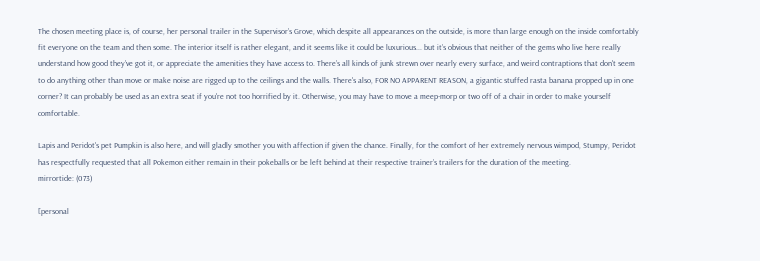The chosen meeting place is, of course, her personal trailer in the Supervisor’s Grove, which despite all appearances on the outside, is more than large enough on the inside comfortably fit everyone on the team and then some. The interior itself is rather elegant, and it seems like it could be luxurious... but it’s obvious that neither of the gems who live here really understand how good they’ve got it, or appreciate the amenities they have access to. There’s all kinds of junk strewn over nearly every surface, and weird contraptions that don't seem to do anything other than move or make noise are rigged up to the ceilings and the walls. There's also, FOR NO APPARENT REASON, a gigantic stuffed rasta banana propped up in one corner? It can probably be used as an extra seat if you're not too horrified by it. Otherwise, you may have to move a meep-morp or two off of a chair in order to make yourself comfortable.

Lapis and Peridot's pet Pumpkin is also here, and will gladly smother you with affection if given the chance. Finally, for the comfort of her extremely nervous wimpod, Stumpy, Peridot has respectfully requested that all Pokemon either remain in their pokeballs or be left behind at their respective trainer’s trailers for the duration of the meeting.
mirrortide: (073)

[personal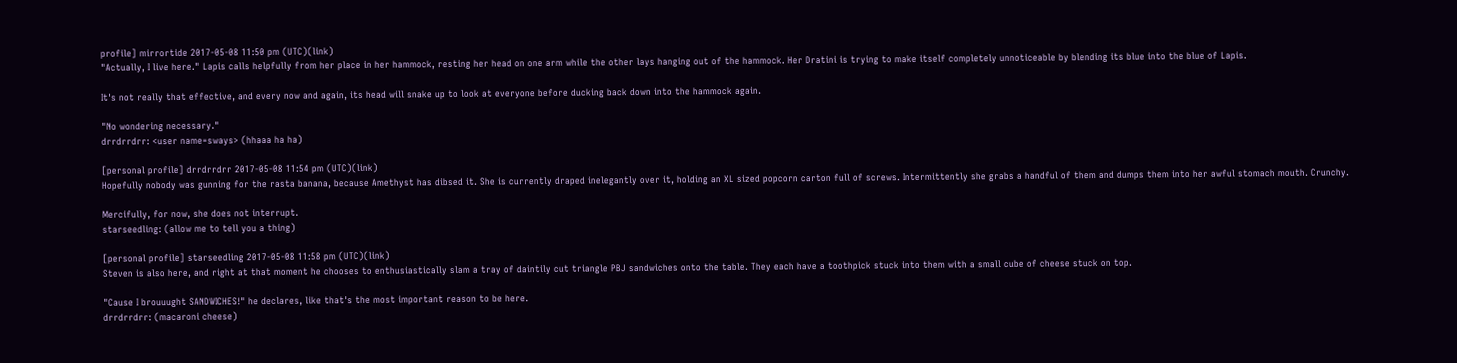profile] mirrortide 2017-05-08 11:50 pm (UTC)(link)
"Actually, I live here." Lapis calls helpfully from her place in her hammock, resting her head on one arm while the other lays hanging out of the hammock. Her Dratini is trying to make itself completely unnoticeable by blending its blue into the blue of Lapis.

It's not really that effective, and every now and again, its head will snake up to look at everyone before ducking back down into the hammock again.

"No wondering necessary."
drrdrrdrr: <user name=sways> (hhaaa ha ha)

[personal profile] drrdrrdrr 2017-05-08 11:54 pm (UTC)(link)
Hopefully nobody was gunning for the rasta banana, because Amethyst has dibsed it. She is currently draped inelegantly over it, holding an XL sized popcorn carton full of screws. Intermittently she grabs a handful of them and dumps them into her awful stomach mouth. Crunchy.

Mercifully, for now, she does not interrupt.
starseedling: (allow me to tell you a thing)

[personal profile] starseedling 2017-05-08 11:58 pm (UTC)(link)
Steven is also here, and right at that moment he chooses to enthusiastically slam a tray of daintily cut triangle PBJ sandwiches onto the table. They each have a toothpick stuck into them with a small cube of cheese stuck on top.

"Cause I brouuught SANDWICHES!" he declares, like that's the most important reason to be here.
drrdrrdrr: (macaroni cheese)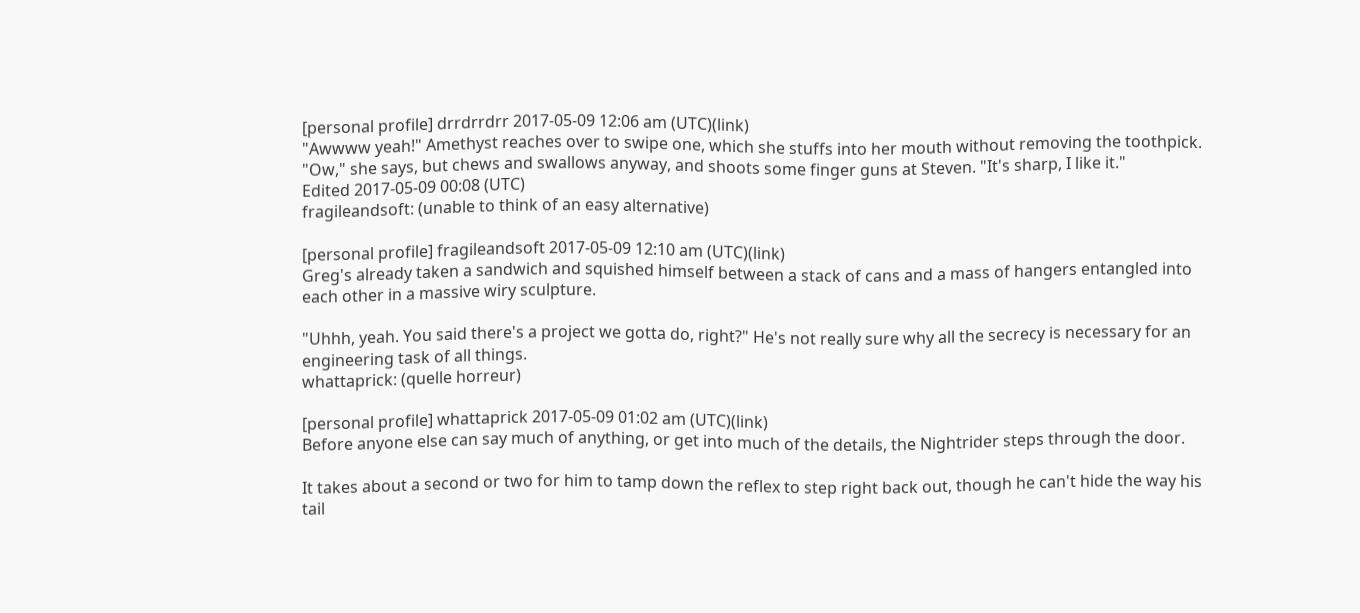[personal profile] drrdrrdrr 2017-05-09 12:06 am (UTC)(link)
"Awwww yeah!" Amethyst reaches over to swipe one, which she stuffs into her mouth without removing the toothpick. "Ow," she says, but chews and swallows anyway, and shoots some finger guns at Steven. "It's sharp, I like it."
Edited 2017-05-09 00:08 (UTC)
fragileandsoft: (unable to think of an easy alternative)

[personal profile] fragileandsoft 2017-05-09 12:10 am (UTC)(link)
Greg's already taken a sandwich and squished himself between a stack of cans and a mass of hangers entangled into each other in a massive wiry sculpture.

"Uhhh, yeah. You said there's a project we gotta do, right?" He's not really sure why all the secrecy is necessary for an engineering task of all things.
whattaprick: (quelle horreur)

[personal profile] whattaprick 2017-05-09 01:02 am (UTC)(link)
Before anyone else can say much of anything, or get into much of the details, the Nightrider steps through the door.

It takes about a second or two for him to tamp down the reflex to step right back out, though he can't hide the way his tail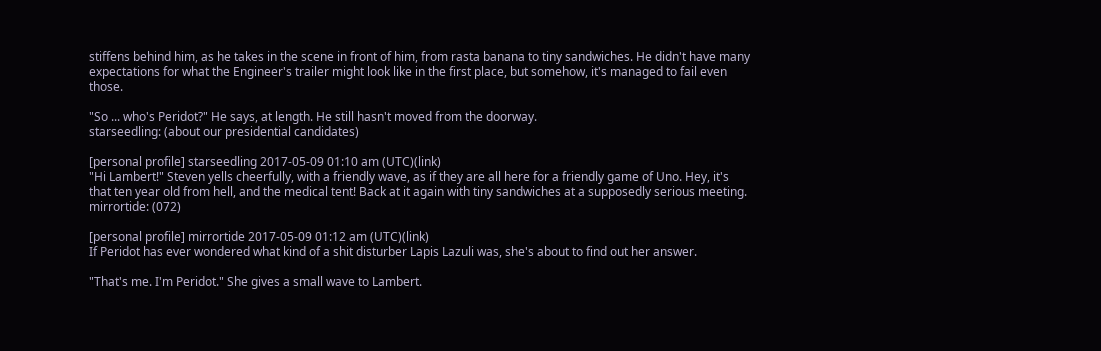stiffens behind him, as he takes in the scene in front of him, from rasta banana to tiny sandwiches. He didn't have many expectations for what the Engineer's trailer might look like in the first place, but somehow, it's managed to fail even those.

"So ... who's Peridot?" He says, at length. He still hasn't moved from the doorway.
starseedling: (about our presidential candidates)

[personal profile] starseedling 2017-05-09 01:10 am (UTC)(link)
"Hi Lambert!" Steven yells cheerfully, with a friendly wave, as if they are all here for a friendly game of Uno. Hey, it's that ten year old from hell, and the medical tent! Back at it again with tiny sandwiches at a supposedly serious meeting.
mirrortide: (072)

[personal profile] mirrortide 2017-05-09 01:12 am (UTC)(link)
If Peridot has ever wondered what kind of a shit disturber Lapis Lazuli was, she's about to find out her answer.

"That's me. I'm Peridot." She gives a small wave to Lambert.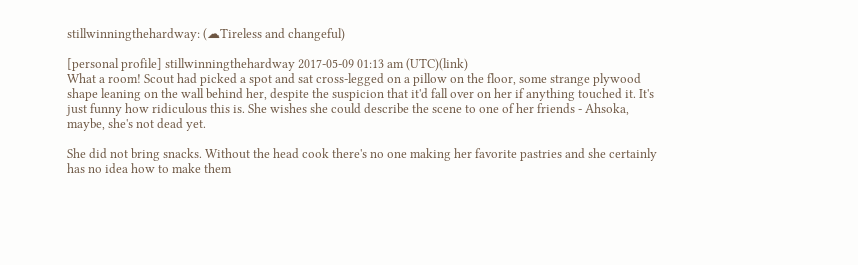stillwinningthehardway: (☁Tireless and changeful)

[personal profile] stillwinningthehardway 2017-05-09 01:13 am (UTC)(link)
What a room! Scout had picked a spot and sat cross-legged on a pillow on the floor, some strange plywood shape leaning on the wall behind her, despite the suspicion that it'd fall over on her if anything touched it. It's just funny how ridiculous this is. She wishes she could describe the scene to one of her friends - Ahsoka, maybe, she's not dead yet.

She did not bring snacks. Without the head cook there's no one making her favorite pastries and she certainly has no idea how to make them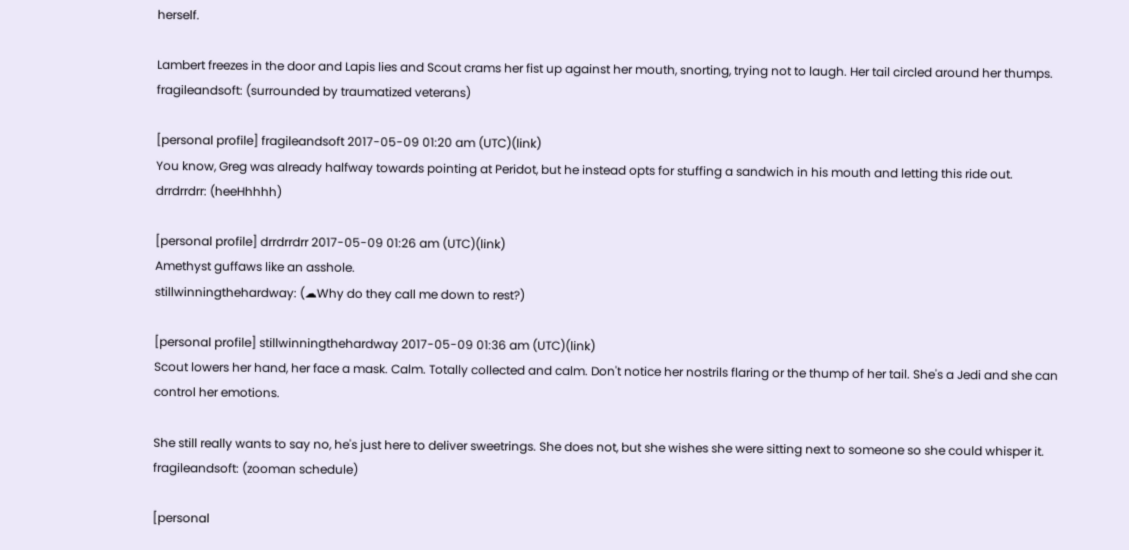herself.

Lambert freezes in the door and Lapis lies and Scout crams her fist up against her mouth, snorting, trying not to laugh. Her tail circled around her thumps.
fragileandsoft: (surrounded by traumatized veterans)

[personal profile] fragileandsoft 2017-05-09 01:20 am (UTC)(link)
You know, Greg was already halfway towards pointing at Peridot, but he instead opts for stuffing a sandwich in his mouth and letting this ride out.
drrdrrdrr: (heeHhhhh)

[personal profile] drrdrrdrr 2017-05-09 01:26 am (UTC)(link)
Amethyst guffaws like an asshole.
stillwinningthehardway: (☁Why do they call me down to rest?)

[personal profile] stillwinningthehardway 2017-05-09 01:36 am (UTC)(link)
Scout lowers her hand, her face a mask. Calm. Totally collected and calm. Don't notice her nostrils flaring or the thump of her tail. She's a Jedi and she can control her emotions.

She still really wants to say no, he's just here to deliver sweetrings. She does not, but she wishes she were sitting next to someone so she could whisper it.
fragileandsoft: (zooman schedule)

[personal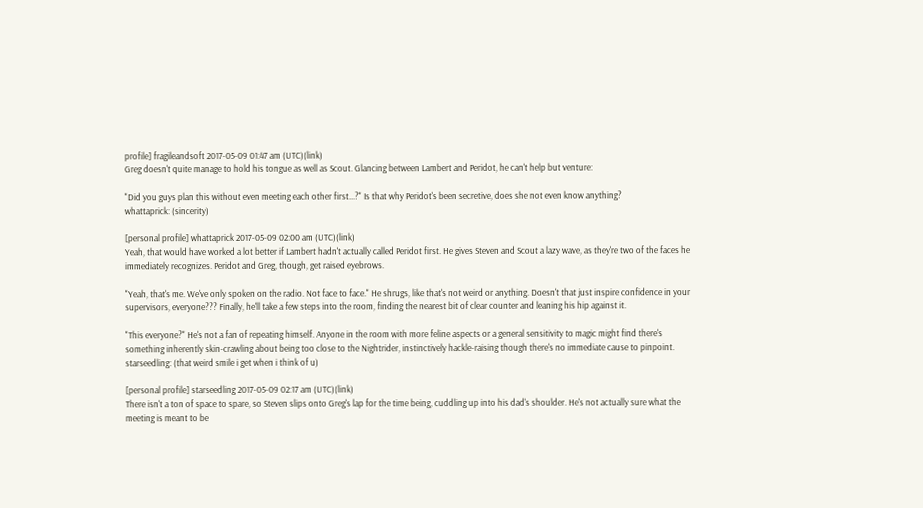profile] fragileandsoft 2017-05-09 01:47 am (UTC)(link)
Greg doesn't quite manage to hold his tongue as well as Scout. Glancing between Lambert and Peridot, he can't help but venture:

"Did you guys plan this without even meeting each other first...?" Is that why Peridot's been secretive, does she not even know anything?
whattaprick: (sincerity)

[personal profile] whattaprick 2017-05-09 02:00 am (UTC)(link)
Yeah, that would have worked a lot better if Lambert hadn't actually called Peridot first. He gives Steven and Scout a lazy wave, as they're two of the faces he immediately recognizes. Peridot and Greg, though, get raised eyebrows.

"Yeah, that's me. We've only spoken on the radio. Not face to face." He shrugs, like that's not weird or anything. Doesn't that just inspire confidence in your supervisors, everyone??? Finally, he'll take a few steps into the room, finding the nearest bit of clear counter and leaning his hip against it.

"This everyone?" He's not a fan of repeating himself. Anyone in the room with more feline aspects or a general sensitivity to magic might find there's something inherently skin-crawling about being too close to the Nightrider, instinctively hackle-raising though there's no immediate cause to pinpoint.
starseedling: (that weird smile i get when i think of u)

[personal profile] starseedling 2017-05-09 02:17 am (UTC)(link)
There isn't a ton of space to spare, so Steven slips onto Greg's lap for the time being, cuddling up into his dad's shoulder. He's not actually sure what the meeting is meant to be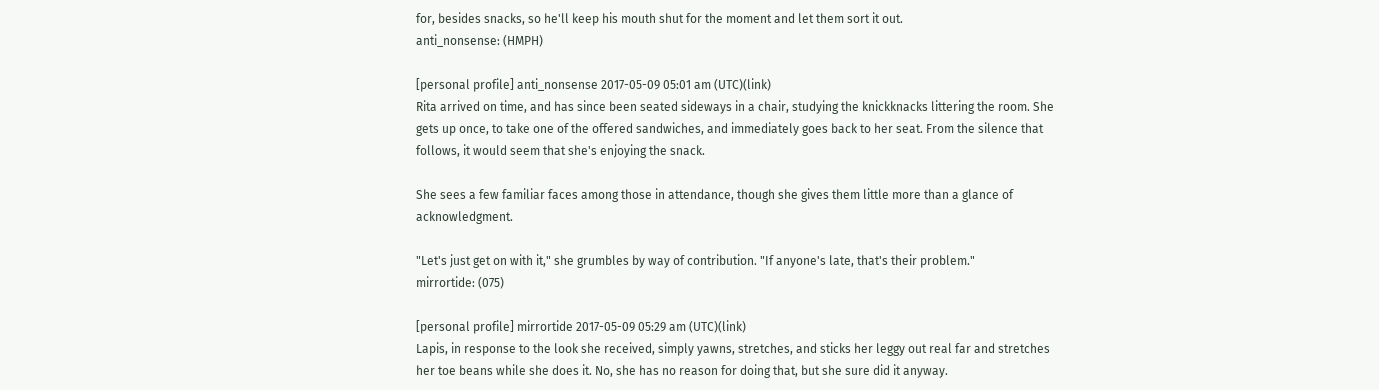for, besides snacks, so he'll keep his mouth shut for the moment and let them sort it out.
anti_nonsense: (HMPH)

[personal profile] anti_nonsense 2017-05-09 05:01 am (UTC)(link)
Rita arrived on time, and has since been seated sideways in a chair, studying the knickknacks littering the room. She gets up once, to take one of the offered sandwiches, and immediately goes back to her seat. From the silence that follows, it would seem that she's enjoying the snack.

She sees a few familiar faces among those in attendance, though she gives them little more than a glance of acknowledgment.

"Let's just get on with it," she grumbles by way of contribution. "If anyone's late, that's their problem."
mirrortide: (075)

[personal profile] mirrortide 2017-05-09 05:29 am (UTC)(link)
Lapis, in response to the look she received, simply yawns, stretches, and sticks her leggy out real far and stretches her toe beans while she does it. No, she has no reason for doing that, but she sure did it anyway.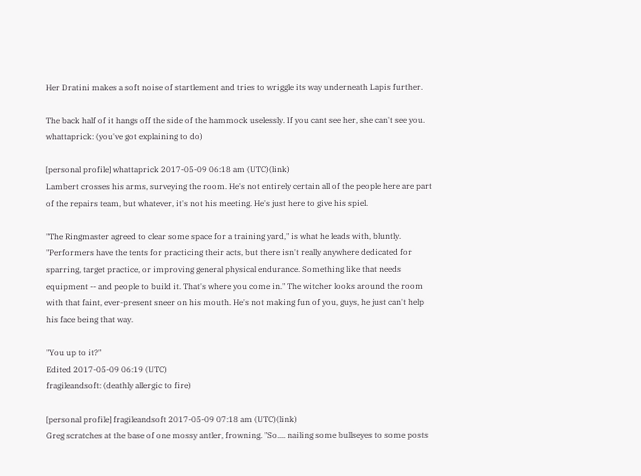Her Dratini makes a soft noise of startlement and tries to wriggle its way underneath Lapis further.

The back half of it hangs off the side of the hammock uselessly. If you cant see her, she can't see you.
whattaprick: (you've got explaining to do)

[personal profile] whattaprick 2017-05-09 06:18 am (UTC)(link)
Lambert crosses his arms, surveying the room. He's not entirely certain all of the people here are part of the repairs team, but whatever, it's not his meeting. He's just here to give his spiel.

"The Ringmaster agreed to clear some space for a training yard," is what he leads with, bluntly. "Performers have the tents for practicing their acts, but there isn't really anywhere dedicated for sparring, target practice, or improving general physical endurance. Something like that needs equipment -- and people to build it. That's where you come in." The witcher looks around the room with that faint, ever-present sneer on his mouth. He's not making fun of you, guys, he just can't help his face being that way.

"You up to it?"
Edited 2017-05-09 06:19 (UTC)
fragileandsoft: (deathly allergic to fire)

[personal profile] fragileandsoft 2017-05-09 07:18 am (UTC)(link)
Greg scratches at the base of one mossy antler, frowning. "So.... nailing some bullseyes to some posts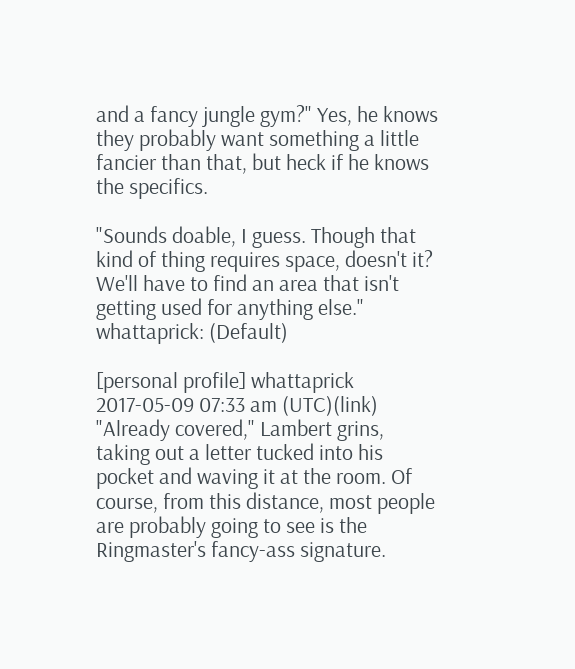and a fancy jungle gym?" Yes, he knows they probably want something a little fancier than that, but heck if he knows the specifics.

"Sounds doable, I guess. Though that kind of thing requires space, doesn't it? We'll have to find an area that isn't getting used for anything else."
whattaprick: (Default)

[personal profile] whattaprick 2017-05-09 07:33 am (UTC)(link)
"Already covered," Lambert grins, taking out a letter tucked into his pocket and waving it at the room. Of course, from this distance, most people are probably going to see is the Ringmaster's fancy-ass signature.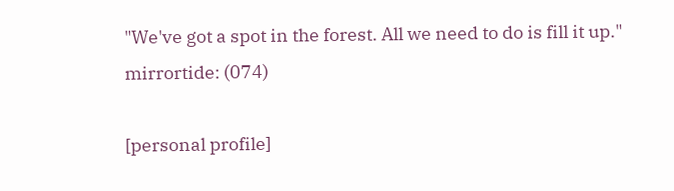"We've got a spot in the forest. All we need to do is fill it up."
mirrortide: (074)

[personal profile]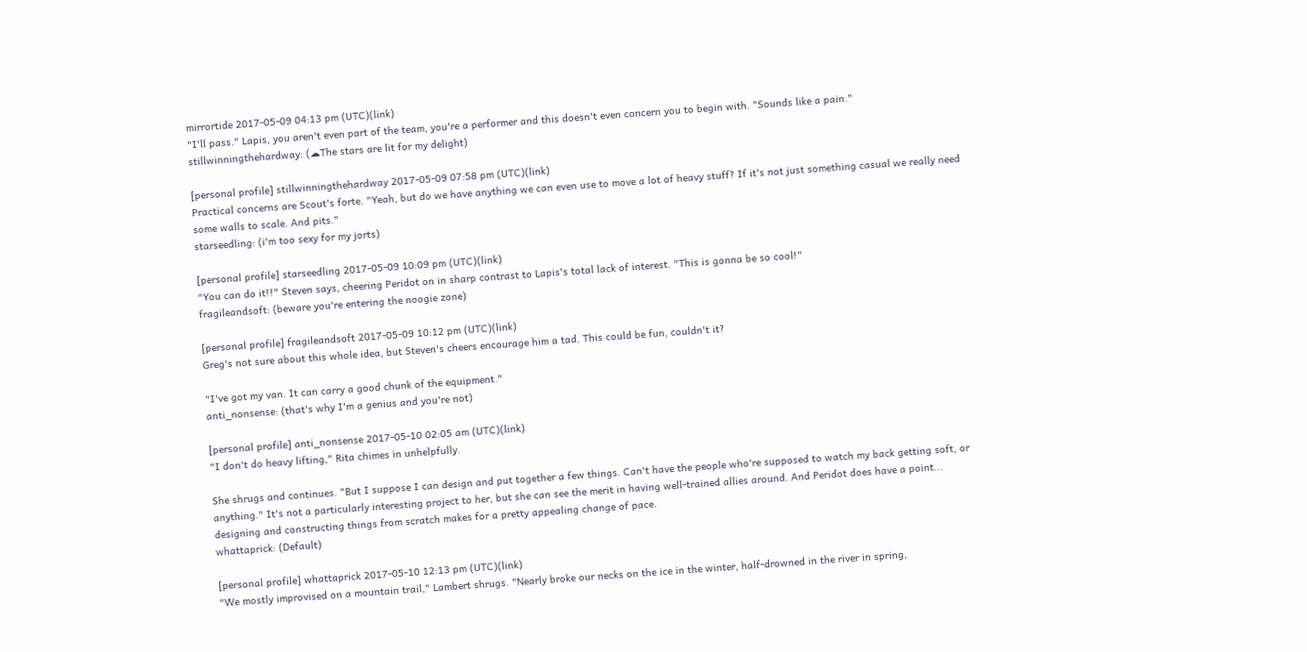mirrortide 2017-05-09 04:13 pm (UTC)(link)
"I'll pass." Lapis, you aren't even part of the team, you're a performer and this doesn't even concern you to begin with. "Sounds like a pain."
stillwinningthehardway: (☁The stars are lit for my delight)

[personal profile] stillwinningthehardway 2017-05-09 07:58 pm (UTC)(link)
Practical concerns are Scout's forte. "Yeah, but do we have anything we can even use to move a lot of heavy stuff? If it's not just something casual we really need some walls to scale. And pits."
starseedling: (i'm too sexy for my jorts)

[personal profile] starseedling 2017-05-09 10:09 pm (UTC)(link)
"You can do it!!" Steven says, cheering Peridot on in sharp contrast to Lapis's total lack of interest. "This is gonna be so cool!"
fragileandsoft: (beware you're entering the noogie zone)

[personal profile] fragileandsoft 2017-05-09 10:12 pm (UTC)(link)
Greg's not sure about this whole idea, but Steven's cheers encourage him a tad. This could be fun, couldn't it?

"I've got my van. It can carry a good chunk of the equipment."
anti_nonsense: (that's why I'm a genius and you're not)

[personal profile] anti_nonsense 2017-05-10 02:05 am (UTC)(link)
"I don't do heavy lifting," Rita chimes in unhelpfully.

She shrugs and continues. "But I suppose I can design and put together a few things. Can't have the people who're supposed to watch my back getting soft, or anything." It's not a particularly interesting project to her, but she can see the merit in having well-trained allies around. And Peridot does have a point... designing and constructing things from scratch makes for a pretty appealing change of pace.
whattaprick: (Default)

[personal profile] whattaprick 2017-05-10 12:13 pm (UTC)(link)
"We mostly improvised on a mountain trail," Lambert shrugs. "Nearly broke our necks on the ice in the winter, half-drowned in the river in spring,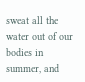sweat all the water out of our bodies in summer, and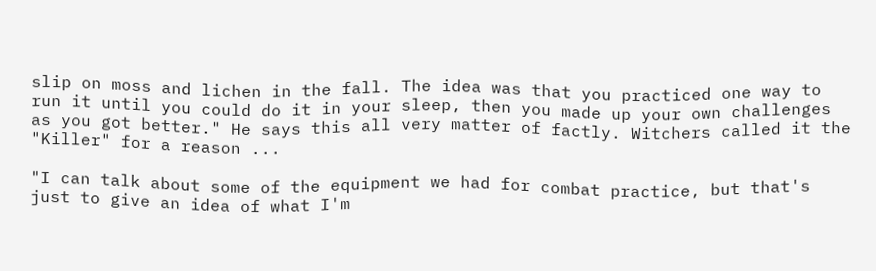slip on moss and lichen in the fall. The idea was that you practiced one way to run it until you could do it in your sleep, then you made up your own challenges as you got better." He says this all very matter of factly. Witchers called it the "Killer" for a reason ...

"I can talk about some of the equipment we had for combat practice, but that's just to give an idea of what I'm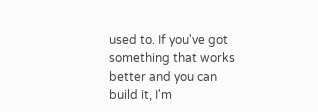used to. If you've got something that works better and you can build it, I'm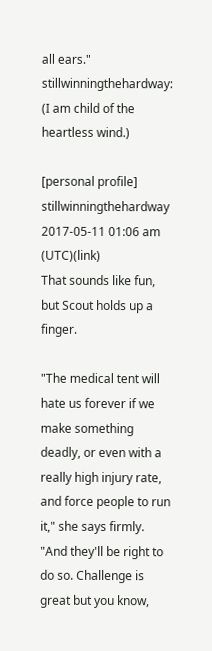all ears."
stillwinningthehardway: (I am child of the heartless wind.)

[personal profile] stillwinningthehardway 2017-05-11 01:06 am (UTC)(link)
That sounds like fun, but Scout holds up a finger.

"The medical tent will hate us forever if we make something deadly, or even with a really high injury rate, and force people to run it," she says firmly. "And they'll be right to do so. Challenge is great but you know,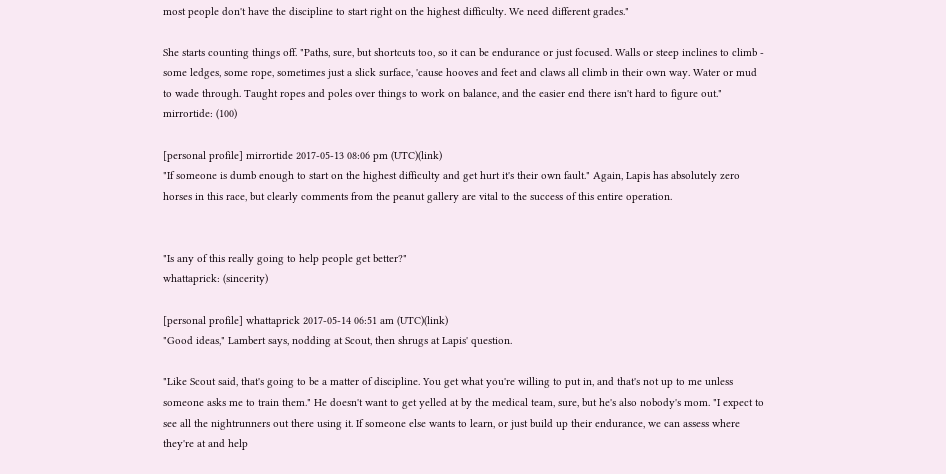most people don't have the discipline to start right on the highest difficulty. We need different grades."

She starts counting things off. "Paths, sure, but shortcuts too, so it can be endurance or just focused. Walls or steep inclines to climb - some ledges, some rope, sometimes just a slick surface, 'cause hooves and feet and claws all climb in their own way. Water or mud to wade through. Taught ropes and poles over things to work on balance, and the easier end there isn't hard to figure out."
mirrortide: (100)

[personal profile] mirrortide 2017-05-13 08:06 pm (UTC)(link)
"If someone is dumb enough to start on the highest difficulty and get hurt it's their own fault." Again, Lapis has absolutely zero horses in this race, but clearly comments from the peanut gallery are vital to the success of this entire operation.


"Is any of this really going to help people get better?"
whattaprick: (sincerity)

[personal profile] whattaprick 2017-05-14 06:51 am (UTC)(link)
"Good ideas," Lambert says, nodding at Scout, then shrugs at Lapis' question.

"Like Scout said, that's going to be a matter of discipline. You get what you're willing to put in, and that's not up to me unless someone asks me to train them." He doesn't want to get yelled at by the medical team, sure, but he's also nobody's mom. "I expect to see all the nightrunners out there using it. If someone else wants to learn, or just build up their endurance, we can assess where they're at and help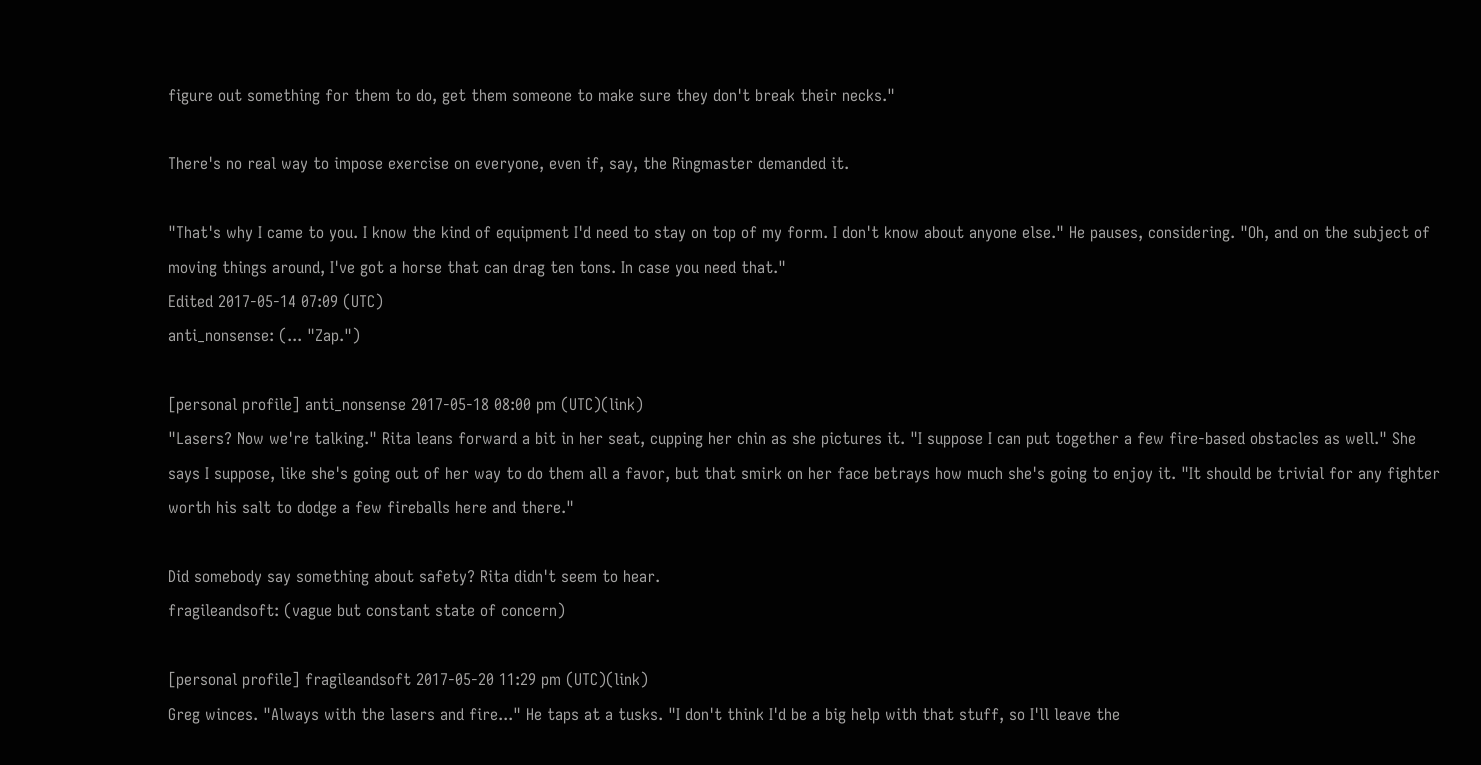figure out something for them to do, get them someone to make sure they don't break their necks."

There's no real way to impose exercise on everyone, even if, say, the Ringmaster demanded it.

"That's why I came to you. I know the kind of equipment I'd need to stay on top of my form. I don't know about anyone else." He pauses, considering. "Oh, and on the subject of moving things around, I've got a horse that can drag ten tons. In case you need that."
Edited 2017-05-14 07:09 (UTC)
anti_nonsense: (... "Zap.")

[personal profile] anti_nonsense 2017-05-18 08:00 pm (UTC)(link)
"Lasers? Now we're talking." Rita leans forward a bit in her seat, cupping her chin as she pictures it. "I suppose I can put together a few fire-based obstacles as well." She says I suppose, like she's going out of her way to do them all a favor, but that smirk on her face betrays how much she's going to enjoy it. "It should be trivial for any fighter worth his salt to dodge a few fireballs here and there."

Did somebody say something about safety? Rita didn't seem to hear.
fragileandsoft: (vague but constant state of concern)

[personal profile] fragileandsoft 2017-05-20 11:29 pm (UTC)(link)
Greg winces. "Always with the lasers and fire..." He taps at a tusks. "I don't think I'd be a big help with that stuff, so I'll leave the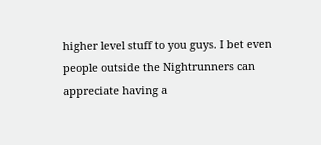higher level stuff to you guys. I bet even people outside the Nightrunners can appreciate having a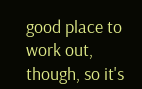good place to work out, though, so it's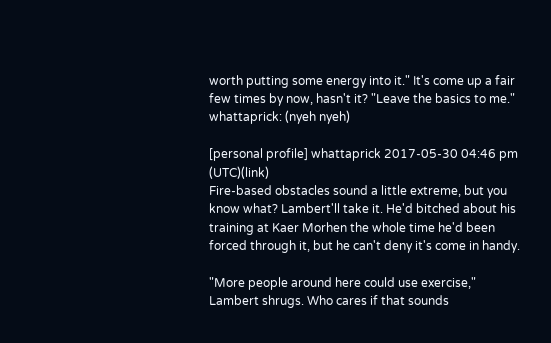worth putting some energy into it." It's come up a fair few times by now, hasn't it? "Leave the basics to me."
whattaprick: (nyeh nyeh)

[personal profile] whattaprick 2017-05-30 04:46 pm (UTC)(link)
Fire-based obstacles sound a little extreme, but you know what? Lambert'll take it. He'd bitched about his training at Kaer Morhen the whole time he'd been forced through it, but he can't deny it's come in handy.

"More people around here could use exercise," Lambert shrugs. Who cares if that sounds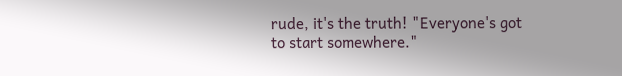rude, it's the truth! "Everyone's got to start somewhere."